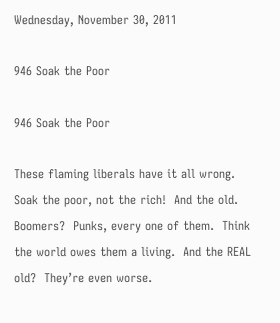Wednesday, November 30, 2011

946 Soak the Poor

946 Soak the Poor

These flaming liberals have it all wrong.  Soak the poor, not the rich!  And the old.  Boomers?  Punks, every one of them.  Think the world owes them a living.  And the REAL old?  They’re even worse.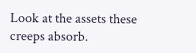Look at the assets these creeps absorb.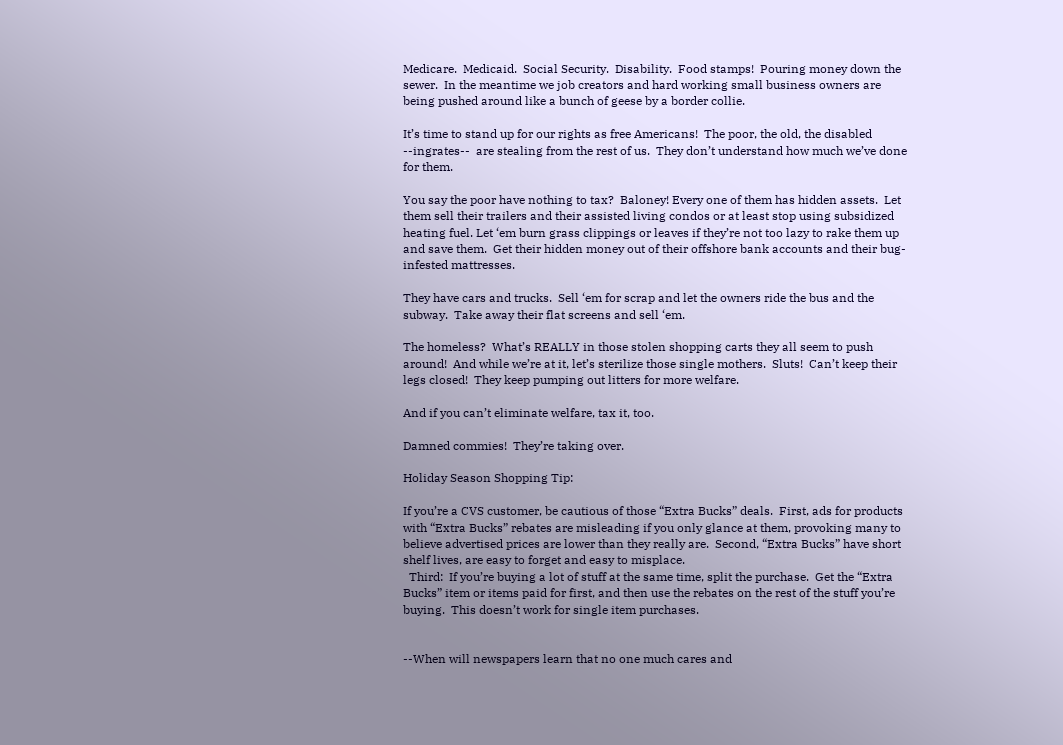Medicare.  Medicaid.  Social Security.  Disability.  Food stamps!  Pouring money down the sewer.  In the meantime we job creators and hard working small business owners are being pushed around like a bunch of geese by a border collie.

It’s time to stand up for our rights as free Americans!  The poor, the old, the disabled --ingrates--  are stealing from the rest of us.  They don’t understand how much we’ve done for them.

You say the poor have nothing to tax?  Baloney! Every one of them has hidden assets.  Let them sell their trailers and their assisted living condos or at least stop using subsidized heating fuel. Let ‘em burn grass clippings or leaves if they’re not too lazy to rake them up and save them.  Get their hidden money out of their offshore bank accounts and their bug-infested mattresses.

They have cars and trucks.  Sell ‘em for scrap and let the owners ride the bus and the subway.  Take away their flat screens and sell ‘em.

The homeless?  What’s REALLY in those stolen shopping carts they all seem to push around!  And while we’re at it, let’s sterilize those single mothers.  Sluts!  Can’t keep their legs closed!  They keep pumping out litters for more welfare.

And if you can’t eliminate welfare, tax it, too.

Damned commies!  They’re taking over.

Holiday Season Shopping Tip:

If you’re a CVS customer, be cautious of those “Extra Bucks” deals.  First, ads for products with “Extra Bucks” rebates are misleading if you only glance at them, provoking many to believe advertised prices are lower than they really are.  Second, “Extra Bucks” have short shelf lives, are easy to forget and easy to misplace.
  Third:  If you’re buying a lot of stuff at the same time, split the purchase.  Get the “Extra Bucks” item or items paid for first, and then use the rebates on the rest of the stuff you’re buying.  This doesn’t work for single item purchases.


--When will newspapers learn that no one much cares and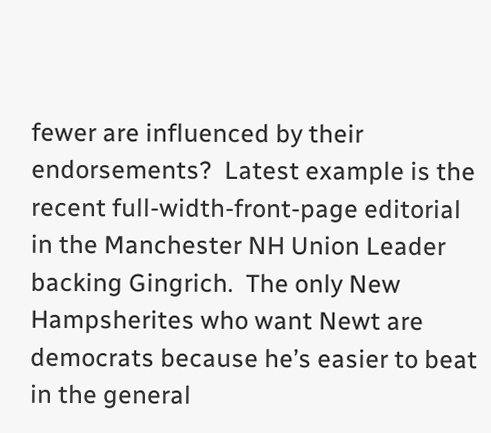fewer are influenced by their endorsements?  Latest example is the recent full-width-front-page editorial in the Manchester NH Union Leader backing Gingrich.  The only New Hampsherites who want Newt are democrats because he’s easier to beat in the general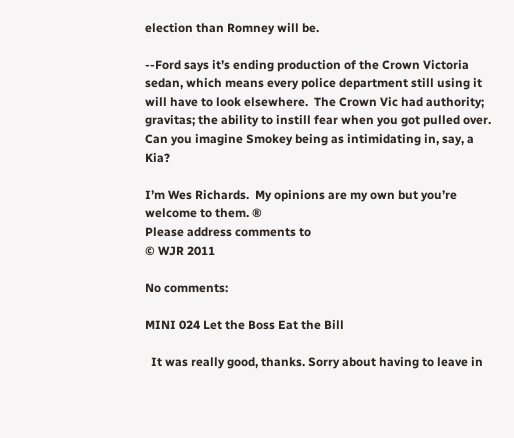election than Romney will be.

--Ford says it’s ending production of the Crown Victoria sedan, which means every police department still using it will have to look elsewhere.  The Crown Vic had authority; gravitas; the ability to instill fear when you got pulled over. Can you imagine Smokey being as intimidating in, say, a Kia?

I’m Wes Richards.  My opinions are my own but you’re welcome to them. ®
Please address comments to
© WJR 2011

No comments:

MINI 024 Let the Boss Eat the Bill

  It was really good, thanks. Sorry about having to leave in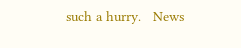such a hurry.   News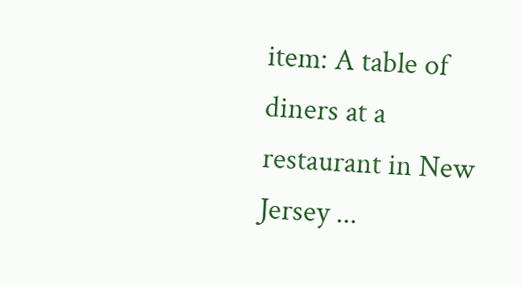item: A table of diners at a restaurant in New Jersey ...